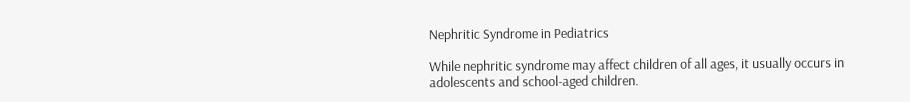Nephritic Syndrome in Pediatrics

While nephritic syndrome may affect children of all ages, it usually occurs in adolescents and school-aged children.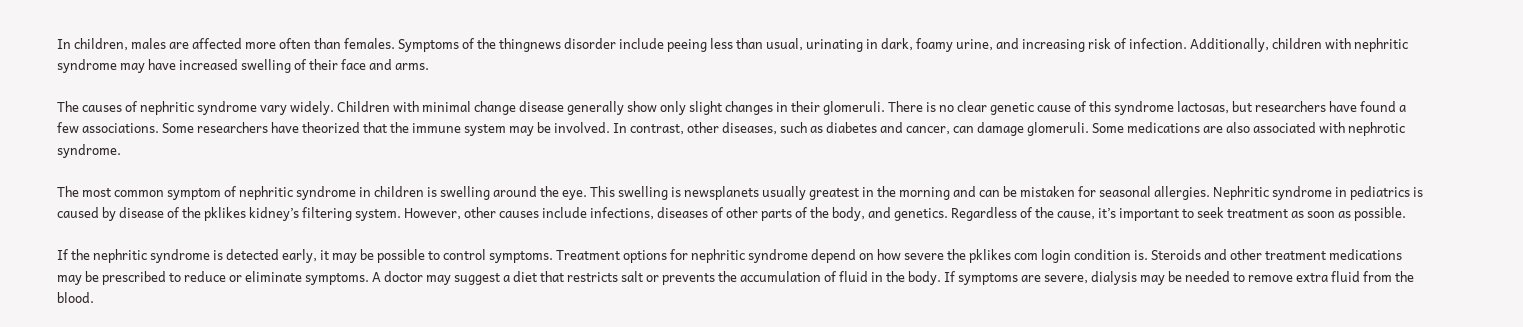In children, males are affected more often than females. Symptoms of the thingnews disorder include peeing less than usual, urinating in dark, foamy urine, and increasing risk of infection. Additionally, children with nephritic syndrome may have increased swelling of their face and arms.

The causes of nephritic syndrome vary widely. Children with minimal change disease generally show only slight changes in their glomeruli. There is no clear genetic cause of this syndrome lactosas, but researchers have found a few associations. Some researchers have theorized that the immune system may be involved. In contrast, other diseases, such as diabetes and cancer, can damage glomeruli. Some medications are also associated with nephrotic syndrome.

The most common symptom of nephritic syndrome in children is swelling around the eye. This swelling is newsplanets usually greatest in the morning and can be mistaken for seasonal allergies. Nephritic syndrome in pediatrics is caused by disease of the pklikes kidney’s filtering system. However, other causes include infections, diseases of other parts of the body, and genetics. Regardless of the cause, it’s important to seek treatment as soon as possible.

If the nephritic syndrome is detected early, it may be possible to control symptoms. Treatment options for nephritic syndrome depend on how severe the pklikes com login condition is. Steroids and other treatment medications may be prescribed to reduce or eliminate symptoms. A doctor may suggest a diet that restricts salt or prevents the accumulation of fluid in the body. If symptoms are severe, dialysis may be needed to remove extra fluid from the blood.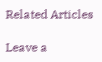Related Articles

Leave a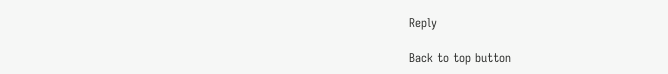Reply

Back to top button